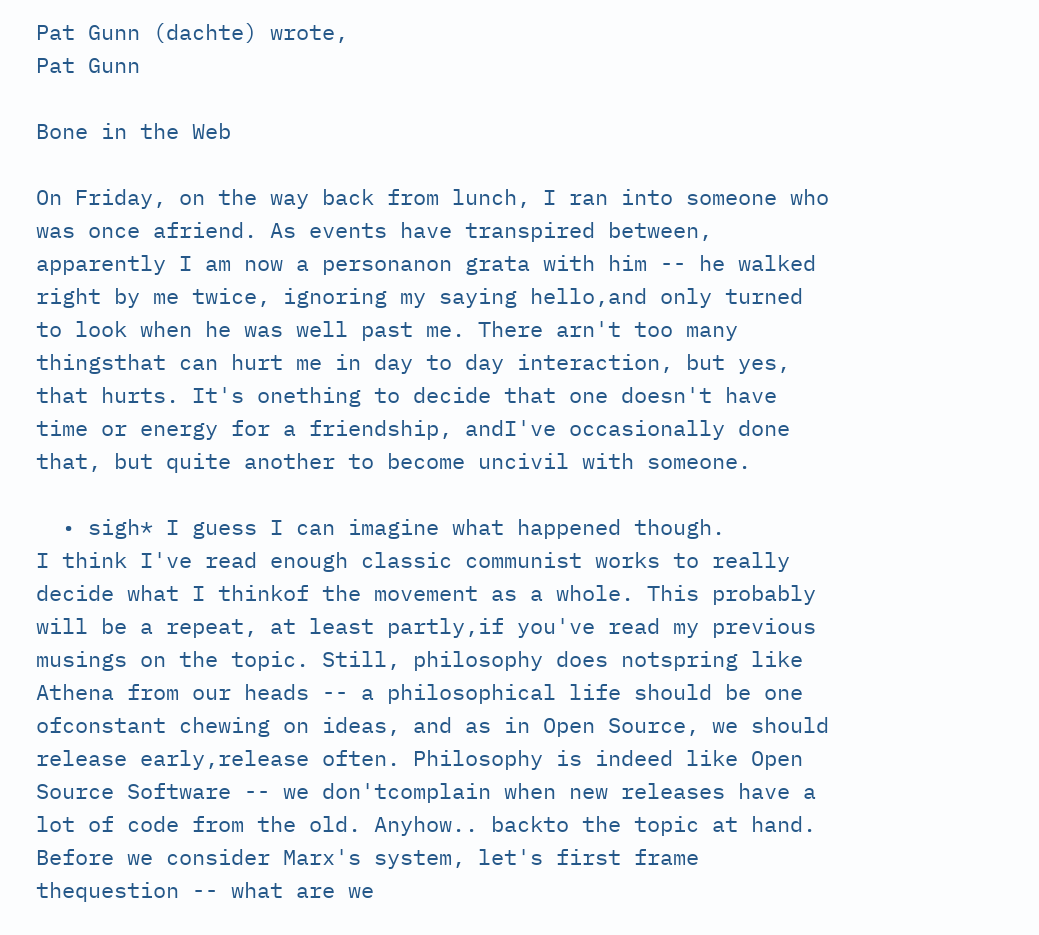Pat Gunn (dachte) wrote,
Pat Gunn

Bone in the Web

On Friday, on the way back from lunch, I ran into someone who was once afriend. As events have transpired between, apparently I am now a personanon grata with him -- he walked right by me twice, ignoring my saying hello,and only turned to look when he was well past me. There arn't too many thingsthat can hurt me in day to day interaction, but yes, that hurts. It's onething to decide that one doesn't have time or energy for a friendship, andI've occasionally done that, but quite another to become uncivil with someone.

  • sigh* I guess I can imagine what happened though.
I think I've read enough classic communist works to really decide what I thinkof the movement as a whole. This probably will be a repeat, at least partly,if you've read my previous musings on the topic. Still, philosophy does notspring like Athena from our heads -- a philosophical life should be one ofconstant chewing on ideas, and as in Open Source, we should release early,release often. Philosophy is indeed like Open Source Software -- we don'tcomplain when new releases have a lot of code from the old. Anyhow.. backto the topic at hand. Before we consider Marx's system, let's first frame thequestion -- what are we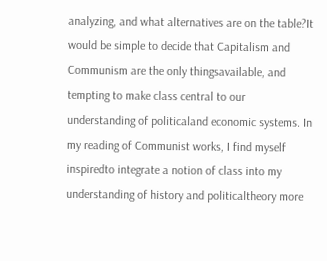analyzing, and what alternatives are on the table?It would be simple to decide that Capitalism and Communism are the only thingsavailable, and tempting to make class central to our understanding of politicaland economic systems. In my reading of Communist works, I find myself inspiredto integrate a notion of class into my understanding of history and politicaltheory more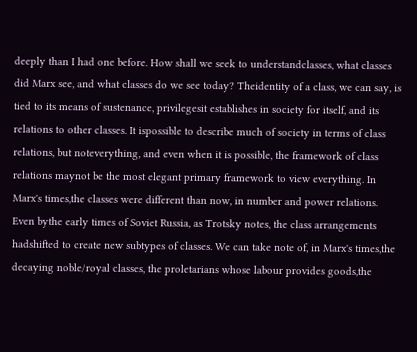deeply than I had one before. How shall we seek to understandclasses, what classes did Marx see, and what classes do we see today? Theidentity of a class, we can say, is tied to its means of sustenance, privilegesit establishes in society for itself, and its relations to other classes. It ispossible to describe much of society in terms of class relations, but noteverything, and even when it is possible, the framework of class relations maynot be the most elegant primary framework to view everything. In Marx's times,the classes were different than now, in number and power relations. Even bythe early times of Soviet Russia, as Trotsky notes, the class arrangements hadshifted to create new subtypes of classes. We can take note of, in Marx's times,the decaying noble/royal classes, the proletarians whose labour provides goods,the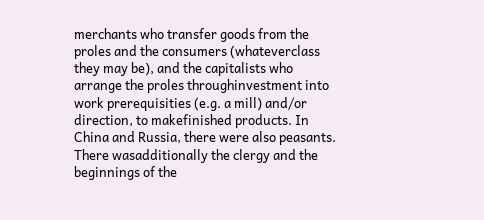merchants who transfer goods from the proles and the consumers (whateverclass they may be), and the capitalists who arrange the proles throughinvestment into work prerequisities (e.g. a mill) and/or direction, to makefinished products. In China and Russia, there were also peasants. There wasadditionally the clergy and the beginnings of the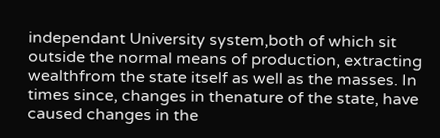independant University system,both of which sit outside the normal means of production, extracting wealthfrom the state itself as well as the masses. In times since, changes in thenature of the state, have caused changes in the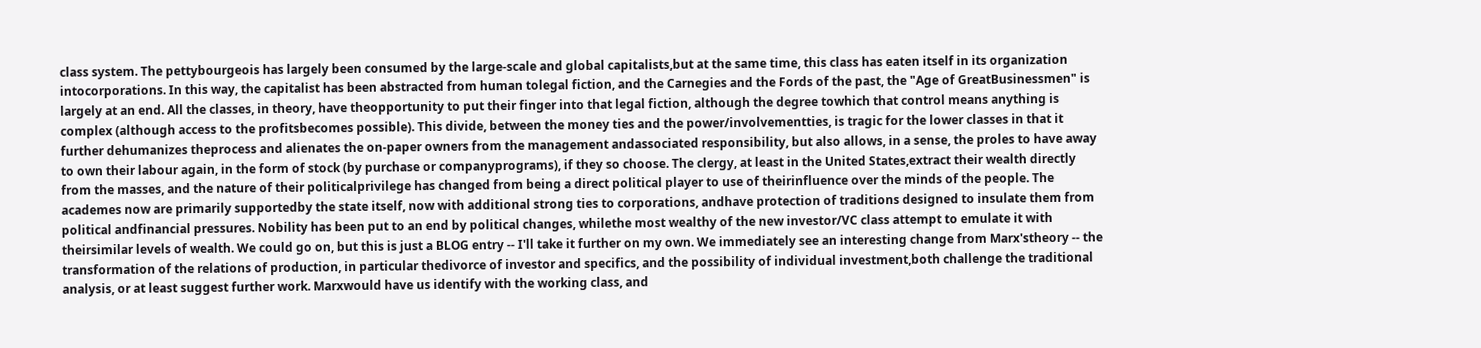class system. The pettybourgeois has largely been consumed by the large-scale and global capitalists,but at the same time, this class has eaten itself in its organization intocorporations. In this way, the capitalist has been abstracted from human tolegal fiction, and the Carnegies and the Fords of the past, the "Age of GreatBusinessmen" is largely at an end. All the classes, in theory, have theopportunity to put their finger into that legal fiction, although the degree towhich that control means anything is complex (although access to the profitsbecomes possible). This divide, between the money ties and the power/involvementties, is tragic for the lower classes in that it further dehumanizes theprocess and alienates the on-paper owners from the management andassociated responsibility, but also allows, in a sense, the proles to have away to own their labour again, in the form of stock (by purchase or companyprograms), if they so choose. The clergy, at least in the United States,extract their wealth directly from the masses, and the nature of their politicalprivilege has changed from being a direct political player to use of theirinfluence over the minds of the people. The academes now are primarily supportedby the state itself, now with additional strong ties to corporations, andhave protection of traditions designed to insulate them from political andfinancial pressures. Nobility has been put to an end by political changes, whilethe most wealthy of the new investor/VC class attempt to emulate it with theirsimilar levels of wealth. We could go on, but this is just a BLOG entry -- I'll take it further on my own. We immediately see an interesting change from Marx'stheory -- the transformation of the relations of production, in particular thedivorce of investor and specifics, and the possibility of individual investment,both challenge the traditional analysis, or at least suggest further work. Marxwould have us identify with the working class, and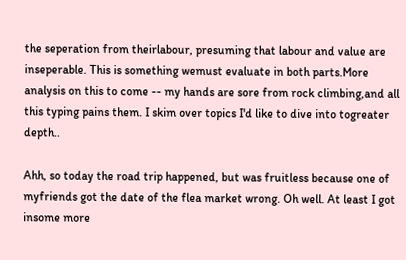the seperation from theirlabour, presuming that labour and value are inseperable. This is something wemust evaluate in both parts.More analysis on this to come -- my hands are sore from rock climbing,and all this typing pains them. I skim over topics I'd like to dive into togreater depth..

Ahh, so today the road trip happened, but was fruitless because one of myfriends got the date of the flea market wrong. Oh well. At least I got insome more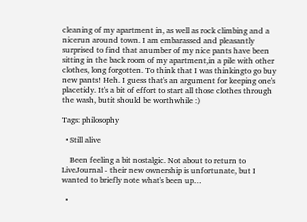cleaning of my apartment in, as well as rock climbing and a nicerun around town. I am embarassed and pleasantly surprised to find that anumber of my nice pants have been sitting in the back room of my apartment,in a pile with other clothes, long forgotten. To think that I was thinkingto go buy new pants! Heh. I guess that's an argument for keeping one's placetidy. It's a bit of effort to start all those clothes through the wash, butit should be worthwhile :)

Tags: philosophy

  • Still alive

    Been feeling a bit nostalgic. Not about to return to LiveJournal - their new ownership is unfortunate, but I wanted to briefly note what's been up…

  •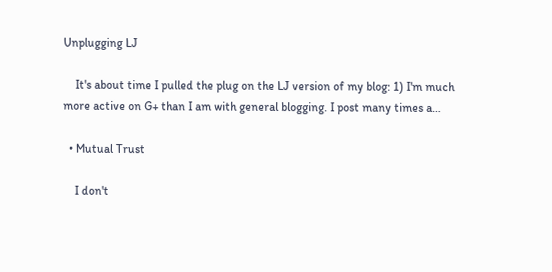Unplugging LJ

    It's about time I pulled the plug on the LJ version of my blog: 1) I'm much more active on G+ than I am with general blogging. I post many times a…

  • Mutual Trust

    I don't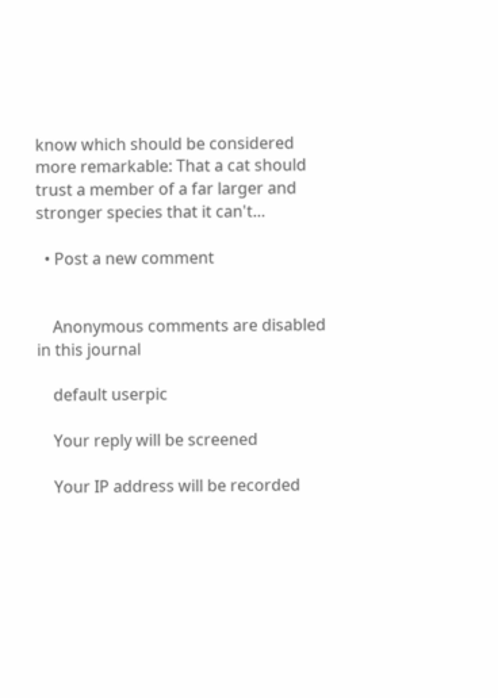know which should be considered more remarkable: That a cat should trust a member of a far larger and stronger species that it can't…

  • Post a new comment


    Anonymous comments are disabled in this journal

    default userpic

    Your reply will be screened

    Your IP address will be recorded